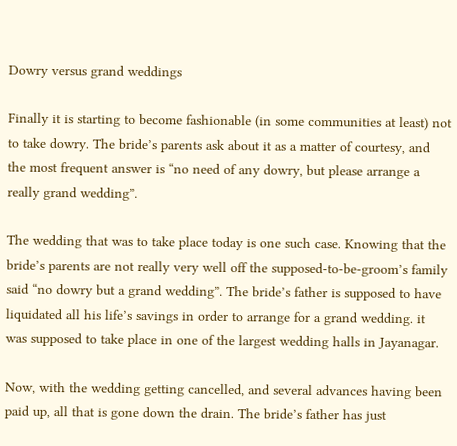Dowry versus grand weddings

Finally it is starting to become fashionable (in some communities at least) not to take dowry. The bride’s parents ask about it as a matter of courtesy, and the most frequent answer is “no need of any dowry, but please arrange a really grand wedding”.

The wedding that was to take place today is one such case. Knowing that the bride’s parents are not really very well off the supposed-to-be-groom’s family said “no dowry but a grand wedding”. The bride’s father is supposed to have liquidated all his life’s savings in order to arrange for a grand wedding. it was supposed to take place in one of the largest wedding halls in Jayanagar.

Now, with the wedding getting cancelled, and several advances having been paid up, all that is gone down the drain. The bride’s father has just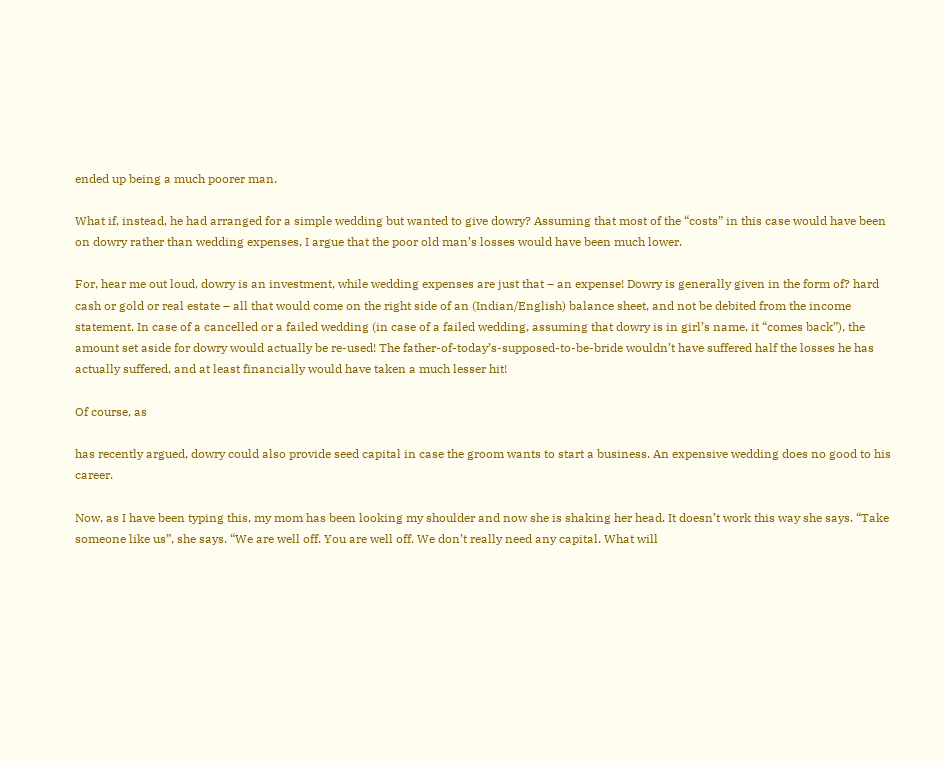ended up being a much poorer man.

What if, instead, he had arranged for a simple wedding but wanted to give dowry? Assuming that most of the “costs” in this case would have been on dowry rather than wedding expenses, I argue that the poor old man’s losses would have been much lower.

For, hear me out loud, dowry is an investment, while wedding expenses are just that – an expense! Dowry is generally given in the form of? hard cash or gold or real estate – all that would come on the right side of an (Indian/English) balance sheet, and not be debited from the income statement. In case of a cancelled or a failed wedding (in case of a failed wedding, assuming that dowry is in girl’s name, it “comes back”), the amount set aside for dowry would actually be re-used! The father-of-today’s-supposed-to-be-bride wouldn’t have suffered half the losses he has actually suffered, and at least financially would have taken a much lesser hit!

Of course, as

has recently argued, dowry could also provide seed capital in case the groom wants to start a business. An expensive wedding does no good to his career.

Now, as I have been typing this, my mom has been looking my shoulder and now she is shaking her head. It doesn’t work this way she says. “Take someone like us”, she says. “We are well off. You are well off. We don’t really need any capital. What will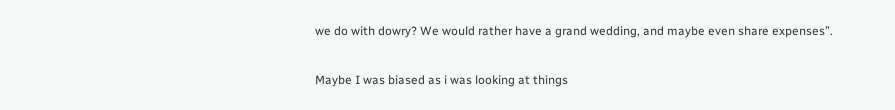we do with dowry? We would rather have a grand wedding, and maybe even share expenses”.

Maybe I was biased as i was looking at things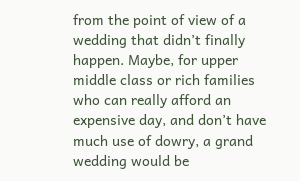from the point of view of a wedding that didn’t finally happen. Maybe, for upper middle class or rich families who can really afford an expensive day, and don’t have much use of dowry, a grand wedding would be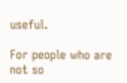useful.

For people who are not so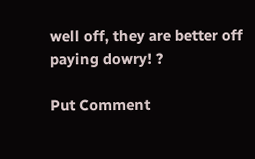well off, they are better off paying dowry! ?

Put Comment